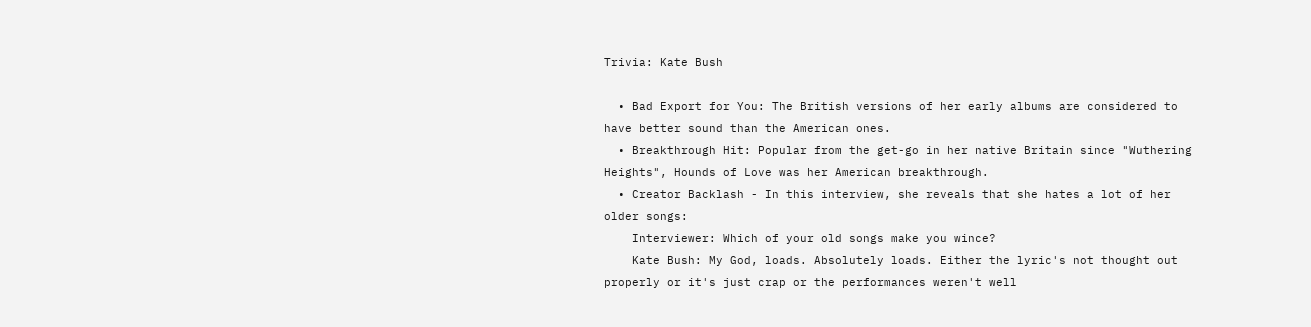Trivia: Kate Bush

  • Bad Export for You: The British versions of her early albums are considered to have better sound than the American ones.
  • Breakthrough Hit: Popular from the get-go in her native Britain since "Wuthering Heights", Hounds of Love was her American breakthrough.
  • Creator Backlash - In this interview, she reveals that she hates a lot of her older songs:
    Interviewer: Which of your old songs make you wince?
    Kate Bush: My God, loads. Absolutely loads. Either the lyric's not thought out properly or it's just crap or the performances weren't well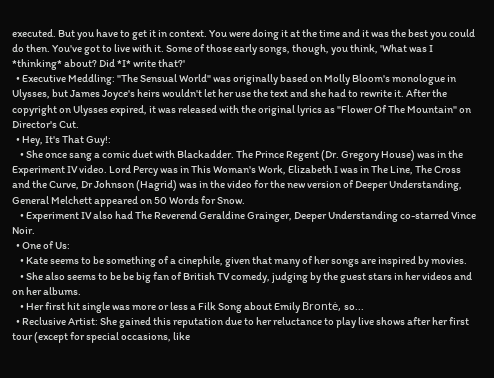executed. But you have to get it in context. You were doing it at the time and it was the best you could do then. You've got to live with it. Some of those early songs, though, you think, 'What was I *thinking* about? Did *I* write that?'
  • Executive Meddling: "The Sensual World" was originally based on Molly Bloom's monologue in Ulysses, but James Joyce's heirs wouldn't let her use the text and she had to rewrite it. After the copyright on Ulysses expired, it was released with the original lyrics as "Flower Of The Mountain" on Director's Cut.
  • Hey, It's That Guy!:
    • She once sang a comic duet with Blackadder. The Prince Regent (Dr. Gregory House) was in the Experiment IV video. Lord Percy was in This Woman's Work, Elizabeth I was in The Line, The Cross and the Curve, Dr Johnson (Hagrid) was in the video for the new version of Deeper Understanding, General Melchett appeared on 50 Words for Snow.
    • Experiment IV also had The Reverend Geraldine Grainger, Deeper Understanding co-starred Vince Noir.
  • One of Us:
    • Kate seems to be something of a cinephile, given that many of her songs are inspired by movies.
    • She also seems to be be big fan of British TV comedy, judging by the guest stars in her videos and on her albums.
    • Her first hit single was more or less a Filk Song about Emily Brontė, so...
  • Reclusive Artist: She gained this reputation due to her reluctance to play live shows after her first tour (except for special occasions, like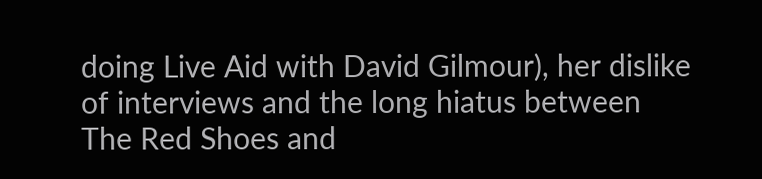doing Live Aid with David Gilmour), her dislike of interviews and the long hiatus between The Red Shoes and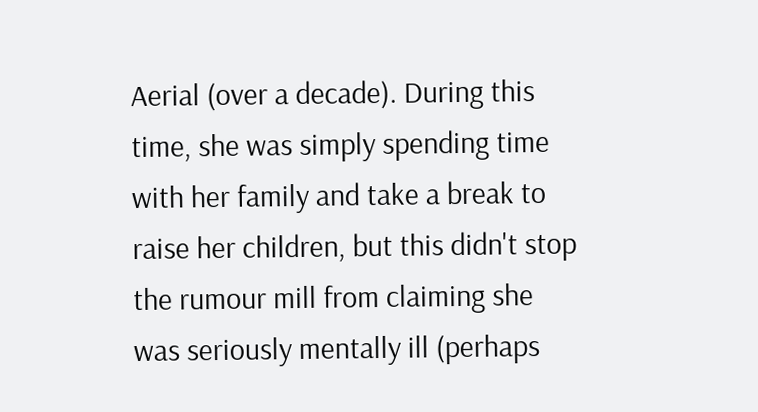Aerial (over a decade). During this time, she was simply spending time with her family and take a break to raise her children, but this didn't stop the rumour mill from claiming she was seriously mentally ill (perhaps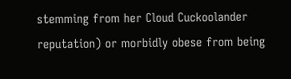stemming from her Cloud Cuckoolander reputation) or morbidly obese from being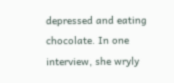depressed and eating chocolate. In one interview, she wryly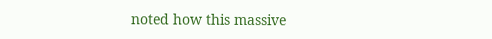noted how this massive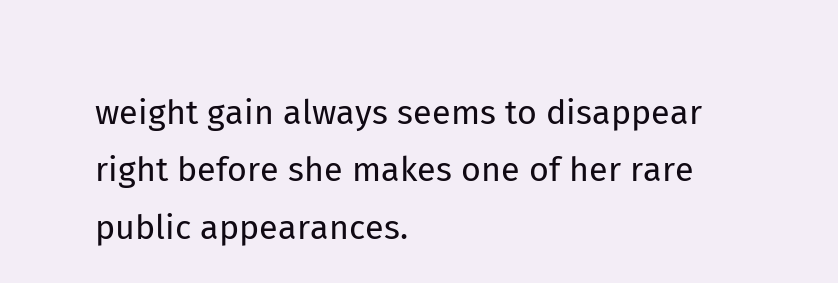weight gain always seems to disappear right before she makes one of her rare public appearances.